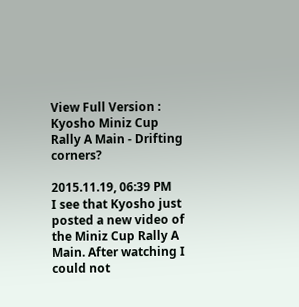View Full Version : Kyosho Miniz Cup Rally A Main - Drifting corners?

2015.11.19, 06:39 PM
I see that Kyosho just posted a new video of the Miniz Cup Rally A Main. After watching I could not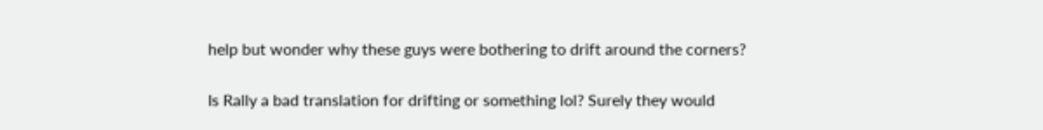help but wonder why these guys were bothering to drift around the corners?

Is Rally a bad translation for drifting or something lol? Surely they would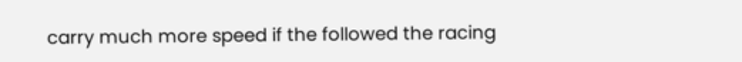carry much more speed if the followed the racing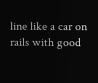line like a car on rails with good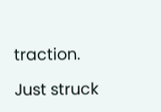traction.

Just struck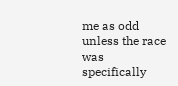me as odd unless the race was specifically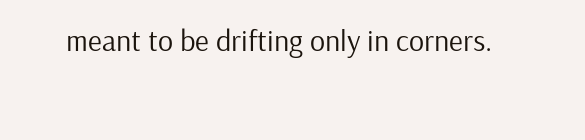meant to be drifting only in corners.